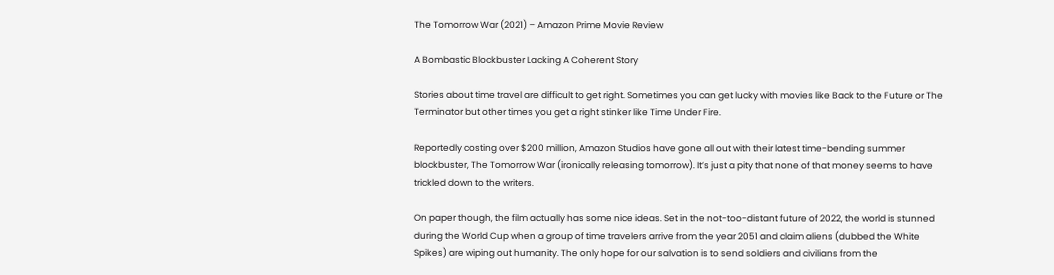The Tomorrow War (2021) – Amazon Prime Movie Review

A Bombastic Blockbuster Lacking A Coherent Story

Stories about time travel are difficult to get right. Sometimes you can get lucky with movies like Back to the Future or The Terminator but other times you get a right stinker like Time Under Fire.

Reportedly costing over $200 million, Amazon Studios have gone all out with their latest time-bending summer blockbuster, The Tomorrow War (ironically releasing tomorrow). It’s just a pity that none of that money seems to have trickled down to the writers.

On paper though, the film actually has some nice ideas. Set in the not-too-distant future of 2022, the world is stunned during the World Cup when a group of time travelers arrive from the year 2051 and claim aliens (dubbed the White Spikes) are wiping out humanity. The only hope for our salvation is to send soldiers and civilians from the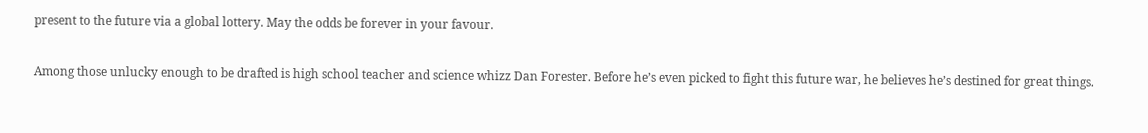present to the future via a global lottery. May the odds be forever in your favour.

Among those unlucky enough to be drafted is high school teacher and science whizz Dan Forester. Before he’s even picked to fight this future war, he believes he’s destined for great things.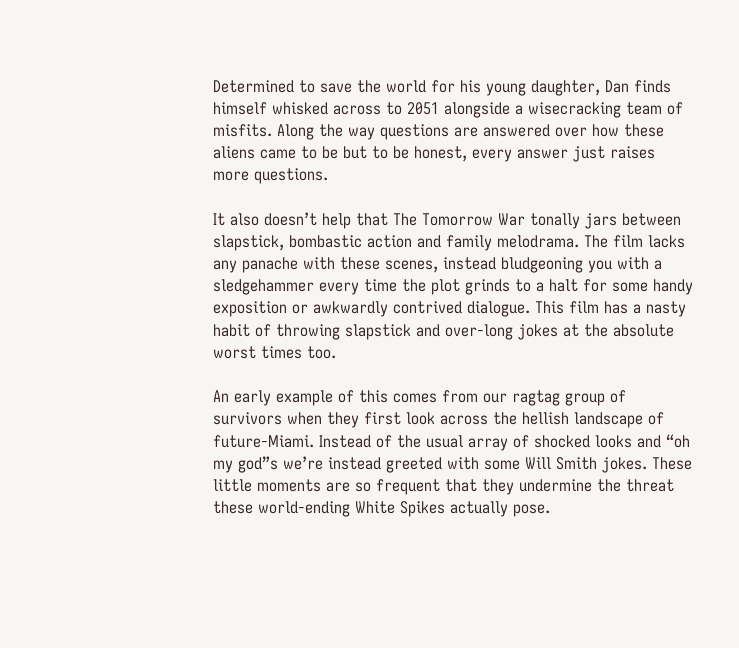Determined to save the world for his young daughter, Dan finds himself whisked across to 2051 alongside a wisecracking team of misfits. Along the way questions are answered over how these aliens came to be but to be honest, every answer just raises more questions.

It also doesn’t help that The Tomorrow War tonally jars between slapstick, bombastic action and family melodrama. The film lacks any panache with these scenes, instead bludgeoning you with a sledgehammer every time the plot grinds to a halt for some handy exposition or awkwardly contrived dialogue. This film has a nasty habit of throwing slapstick and over-long jokes at the absolute worst times too.

An early example of this comes from our ragtag group of survivors when they first look across the hellish landscape of future-Miami. Instead of the usual array of shocked looks and “oh my god”s we’re instead greeted with some Will Smith jokes. These little moments are so frequent that they undermine the threat these world-ending White Spikes actually pose.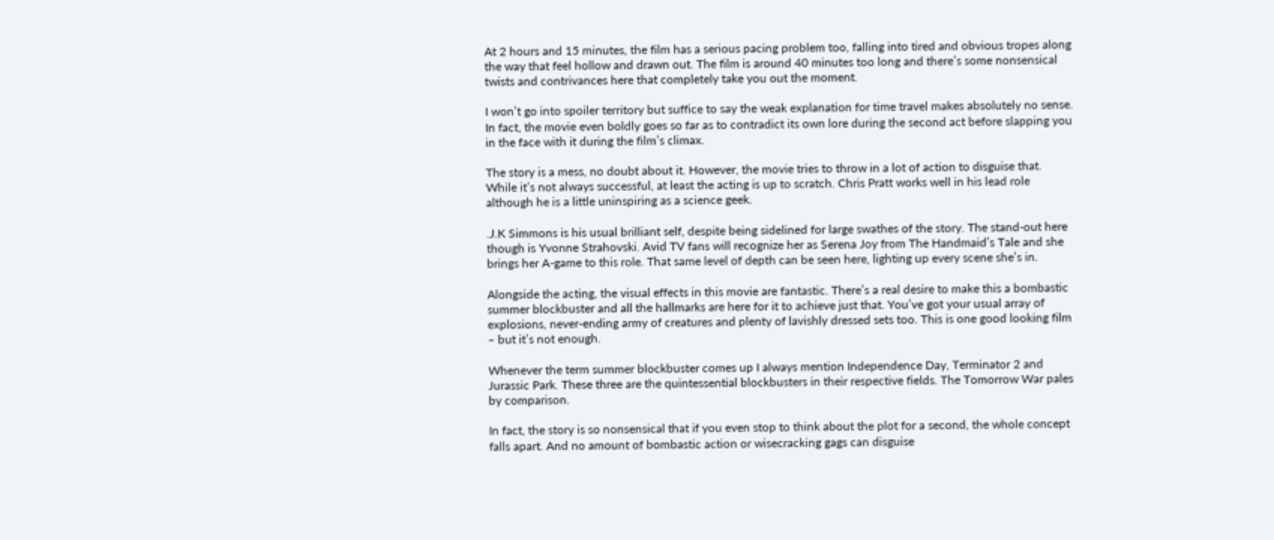At 2 hours and 15 minutes, the film has a serious pacing problem too, falling into tired and obvious tropes along the way that feel hollow and drawn out. The film is around 40 minutes too long and there’s some nonsensical twists and contrivances here that completely take you out the moment.

I won’t go into spoiler territory but suffice to say the weak explanation for time travel makes absolutely no sense. In fact, the movie even boldly goes so far as to contradict its own lore during the second act before slapping you in the face with it during the film’s climax.

The story is a mess, no doubt about it. However, the movie tries to throw in a lot of action to disguise that. While it’s not always successful, at least the acting is up to scratch. Chris Pratt works well in his lead role although he is a little uninspiring as a science geek.

.J.K Simmons is his usual brilliant self, despite being sidelined for large swathes of the story. The stand-out here though is Yvonne Strahovski. Avid TV fans will recognize her as Serena Joy from The Handmaid’s Tale and she brings her A-game to this role. That same level of depth can be seen here, lighting up every scene she’s in.

Alongside the acting, the visual effects in this movie are fantastic. There’s a real desire to make this a bombastic summer blockbuster and all the hallmarks are here for it to achieve just that. You’ve got your usual array of explosions, never-ending army of creatures and plenty of lavishly dressed sets too. This is one good looking film – but it’s not enough.

Whenever the term summer blockbuster comes up I always mention Independence Day, Terminator 2 and Jurassic Park. These three are the quintessential blockbusters in their respective fields. The Tomorrow War pales by comparison.

In fact, the story is so nonsensical that if you even stop to think about the plot for a second, the whole concept falls apart. And no amount of bombastic action or wisecracking gags can disguise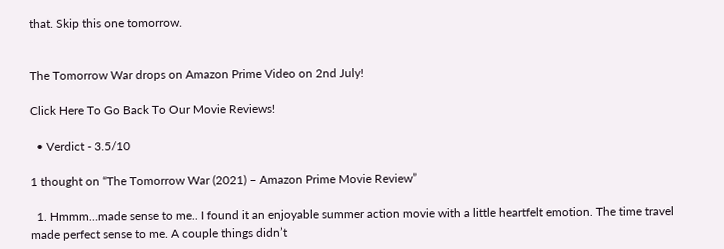that. Skip this one tomorrow.


The Tomorrow War drops on Amazon Prime Video on 2nd July!

Click Here To Go Back To Our Movie Reviews!

  • Verdict - 3.5/10

1 thought on “The Tomorrow War (2021) – Amazon Prime Movie Review”

  1. Hmmm…made sense to me.. I found it an enjoyable summer action movie with a little heartfelt emotion. The time travel made perfect sense to me. A couple things didn’t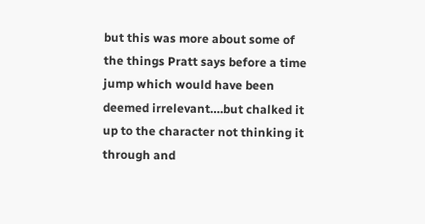but this was more about some of the things Pratt says before a time jump which would have been deemed irrelevant….but chalked it up to the character not thinking it through and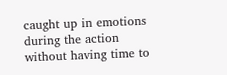caught up in emotions during the action without having time to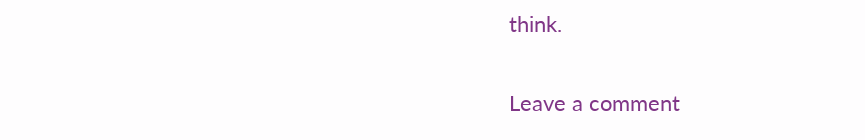think.

Leave a comment